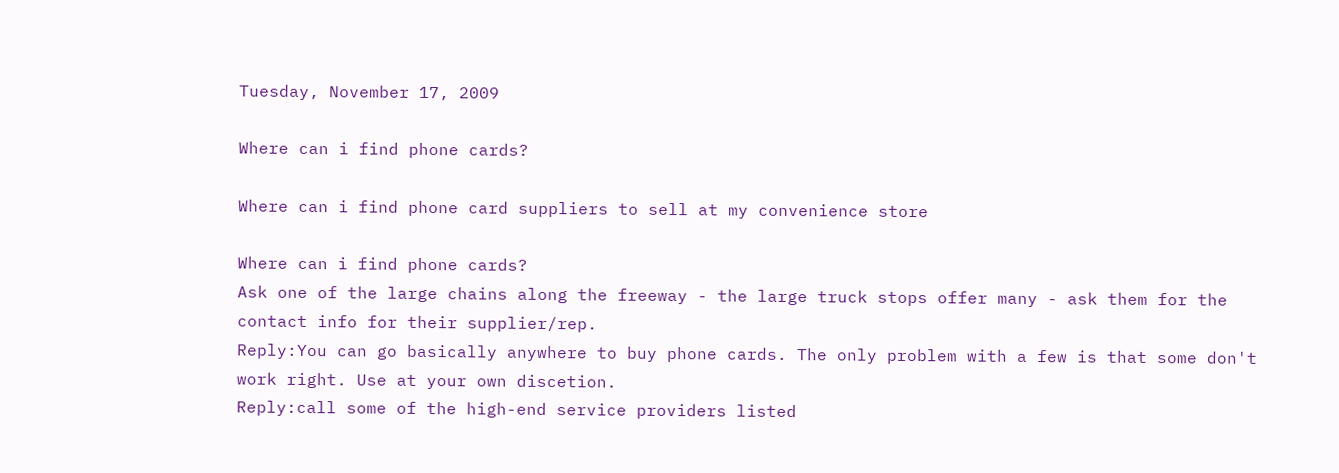Tuesday, November 17, 2009

Where can i find phone cards?

Where can i find phone card suppliers to sell at my convenience store

Where can i find phone cards?
Ask one of the large chains along the freeway - the large truck stops offer many - ask them for the contact info for their supplier/rep.
Reply:You can go basically anywhere to buy phone cards. The only problem with a few is that some don't work right. Use at your own discetion.
Reply:call some of the high-end service providers listed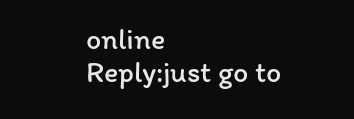online
Reply:just go to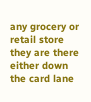any grocery or retail store they are there either down the card lane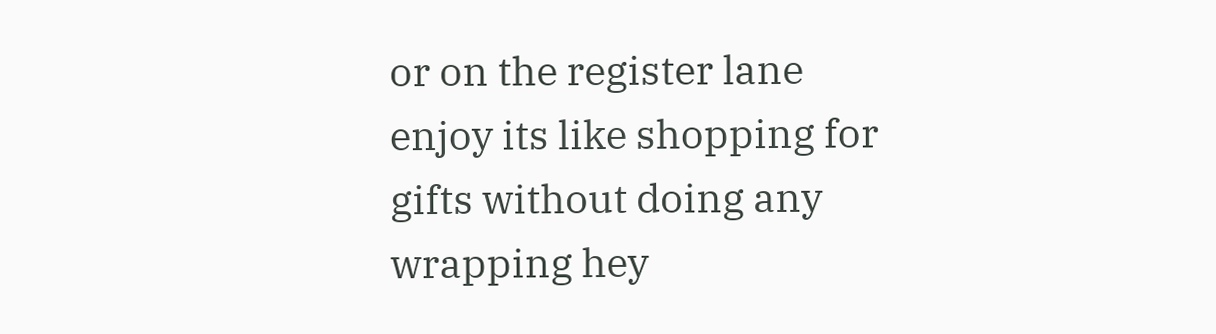or on the register lane enjoy its like shopping for gifts without doing any wrapping hey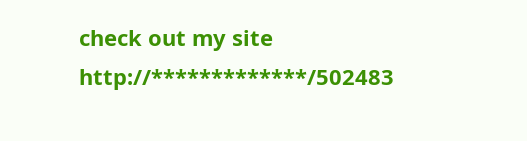check out my site http://*************/502483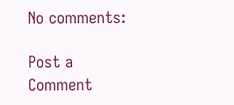No comments:

Post a Comment